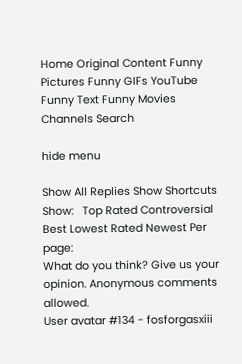Home Original Content Funny Pictures Funny GIFs YouTube Funny Text Funny Movies Channels Search

hide menu

Show All Replies Show Shortcuts
Show:   Top Rated Controversial Best Lowest Rated Newest Per page:
What do you think? Give us your opinion. Anonymous comments allowed.
User avatar #134 - fosforgasxiii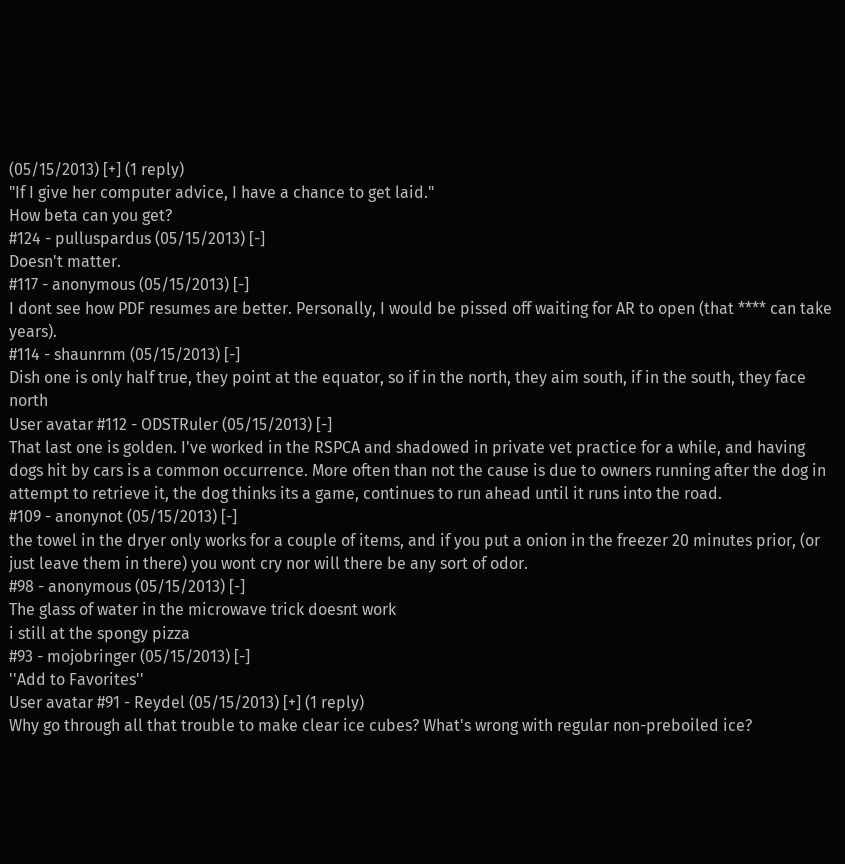(05/15/2013) [+] (1 reply)
"If I give her computer advice, I have a chance to get laid."
How beta can you get?
#124 - pulluspardus (05/15/2013) [-]
Doesn't matter.
#117 - anonymous (05/15/2013) [-]
I dont see how PDF resumes are better. Personally, I would be pissed off waiting for AR to open (that **** can take years).
#114 - shaunrnm (05/15/2013) [-]
Dish one is only half true, they point at the equator, so if in the north, they aim south, if in the south, they face north
User avatar #112 - ODSTRuler (05/15/2013) [-]
That last one is golden. I've worked in the RSPCA and shadowed in private vet practice for a while, and having dogs hit by cars is a common occurrence. More often than not the cause is due to owners running after the dog in attempt to retrieve it, the dog thinks its a game, continues to run ahead until it runs into the road.
#109 - anonynot (05/15/2013) [-]
the towel in the dryer only works for a couple of items, and if you put a onion in the freezer 20 minutes prior, (or just leave them in there) you wont cry nor will there be any sort of odor.
#98 - anonymous (05/15/2013) [-]
The glass of water in the microwave trick doesnt work
i still at the spongy pizza
#93 - mojobringer (05/15/2013) [-]
''Add to Favorites''
User avatar #91 - Reydel (05/15/2013) [+] (1 reply)
Why go through all that trouble to make clear ice cubes? What's wrong with regular non-preboiled ice?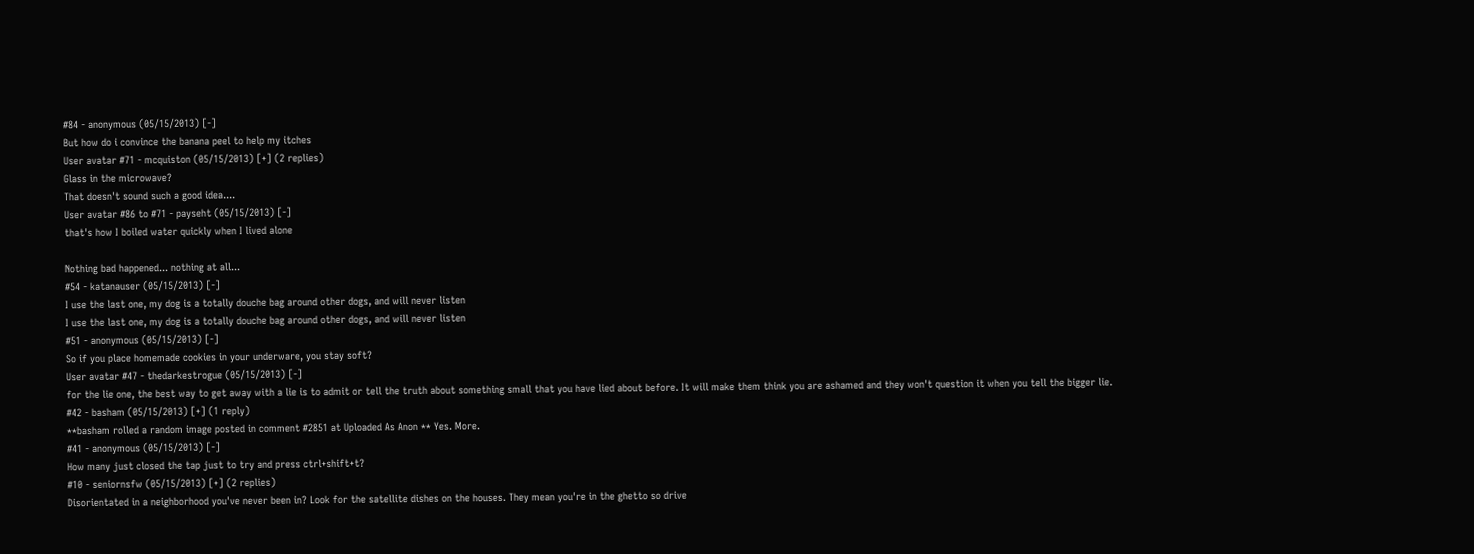#84 - anonymous (05/15/2013) [-]
But how do i convince the banana peel to help my itches
User avatar #71 - mcquiston (05/15/2013) [+] (2 replies)
Glass in the microwave?
That doesn't sound such a good idea....
User avatar #86 to #71 - payseht (05/15/2013) [-]
that's how I boiled water quickly when I lived alone

Nothing bad happened... nothing at all...
#54 - katanauser (05/15/2013) [-]
I use the last one, my dog is a totally douche bag around other dogs, and will never listen
I use the last one, my dog is a totally douche bag around other dogs, and will never listen
#51 - anonymous (05/15/2013) [-]
So if you place homemade cookies in your underware, you stay soft?
User avatar #47 - thedarkestrogue (05/15/2013) [-]
for the lie one, the best way to get away with a lie is to admit or tell the truth about something small that you have lied about before. It will make them think you are ashamed and they won't question it when you tell the bigger lie.
#42 - basham (05/15/2013) [+] (1 reply)
**basham rolled a random image posted in comment #2851 at Uploaded As Anon ** Yes. More.
#41 - anonymous (05/15/2013) [-]
How many just closed the tap just to try and press ctrl+shift+t?
#10 - seniornsfw (05/15/2013) [+] (2 replies)
Disorientated in a neighborhood you've never been in? Look for the satellite dishes on the houses. They mean you're in the ghetto so drive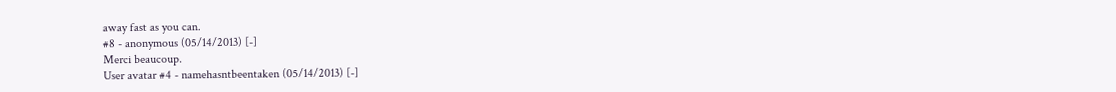away fast as you can.
#8 - anonymous (05/14/2013) [-]
Merci beaucoup.
User avatar #4 - namehasntbeentaken (05/14/2013) [-]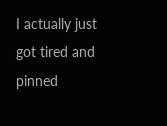I actually just got tired and pinned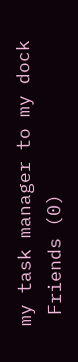my task manager to my dock
 Friends (0)